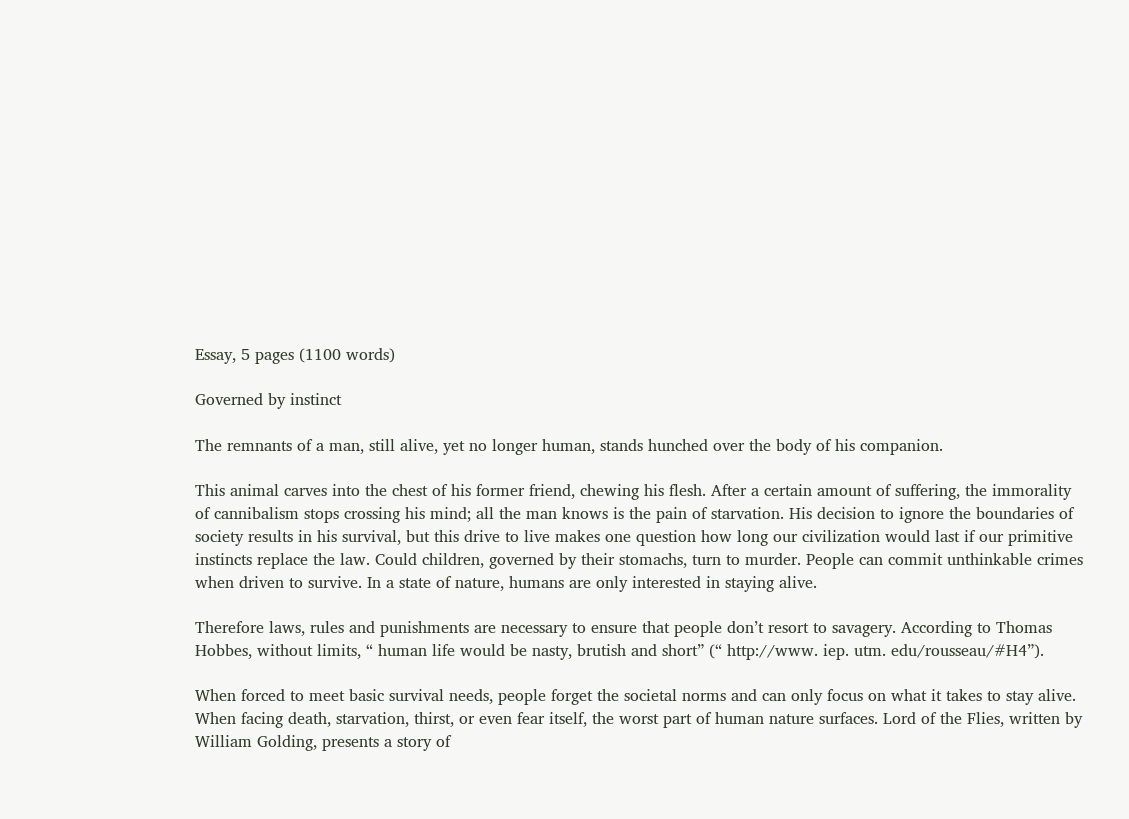Essay, 5 pages (1100 words)

Governed by instinct

The remnants of a man, still alive, yet no longer human, stands hunched over the body of his companion.

This animal carves into the chest of his former friend, chewing his flesh. After a certain amount of suffering, the immorality of cannibalism stops crossing his mind; all the man knows is the pain of starvation. His decision to ignore the boundaries of society results in his survival, but this drive to live makes one question how long our civilization would last if our primitive instincts replace the law. Could children, governed by their stomachs, turn to murder. People can commit unthinkable crimes when driven to survive. In a state of nature, humans are only interested in staying alive.

Therefore laws, rules and punishments are necessary to ensure that people don’t resort to savagery. According to Thomas Hobbes, without limits, “ human life would be nasty, brutish and short” (“ http://www. iep. utm. edu/rousseau/#H4”).

When forced to meet basic survival needs, people forget the societal norms and can only focus on what it takes to stay alive. When facing death, starvation, thirst, or even fear itself, the worst part of human nature surfaces. Lord of the Flies, written by William Golding, presents a story of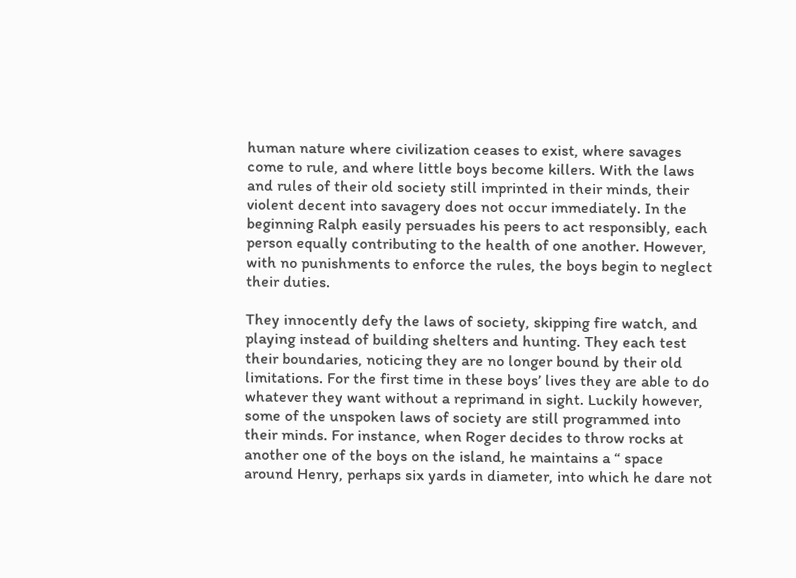human nature where civilization ceases to exist, where savages come to rule, and where little boys become killers. With the laws and rules of their old society still imprinted in their minds, their violent decent into savagery does not occur immediately. In the beginning Ralph easily persuades his peers to act responsibly, each person equally contributing to the health of one another. However, with no punishments to enforce the rules, the boys begin to neglect their duties.

They innocently defy the laws of society, skipping fire watch, and playing instead of building shelters and hunting. They each test their boundaries, noticing they are no longer bound by their old limitations. For the first time in these boys’ lives they are able to do whatever they want without a reprimand in sight. Luckily however, some of the unspoken laws of society are still programmed into their minds. For instance, when Roger decides to throw rocks at another one of the boys on the island, he maintains a “ space around Henry, perhaps six yards in diameter, into which he dare not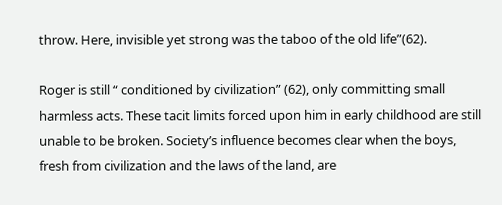throw. Here, invisible yet strong was the taboo of the old life”(62).

Roger is still “ conditioned by civilization” (62), only committing small harmless acts. These tacit limits forced upon him in early childhood are still unable to be broken. Society’s influence becomes clear when the boys, fresh from civilization and the laws of the land, are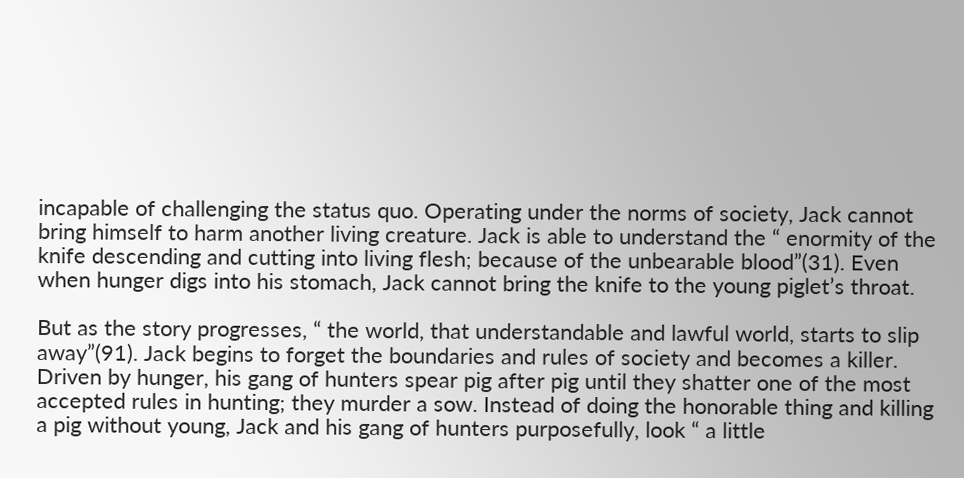incapable of challenging the status quo. Operating under the norms of society, Jack cannot bring himself to harm another living creature. Jack is able to understand the “ enormity of the knife descending and cutting into living flesh; because of the unbearable blood”(31). Even when hunger digs into his stomach, Jack cannot bring the knife to the young piglet’s throat.

But as the story progresses, “ the world, that understandable and lawful world, starts to slip away”(91). Jack begins to forget the boundaries and rules of society and becomes a killer. Driven by hunger, his gang of hunters spear pig after pig until they shatter one of the most accepted rules in hunting; they murder a sow. Instead of doing the honorable thing and killing a pig without young, Jack and his gang of hunters purposefully, look “ a little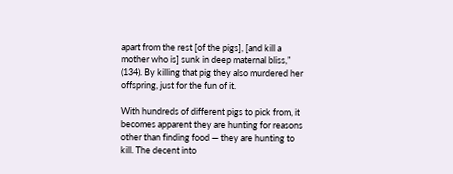apart from the rest [of the pigs], [and kill a mother who is] sunk in deep maternal bliss,” (134). By killing that pig they also murdered her offspring, just for the fun of it.

With hundreds of different pigs to pick from, it becomes apparent they are hunting for reasons other than finding food — they are hunting to kill. The decent into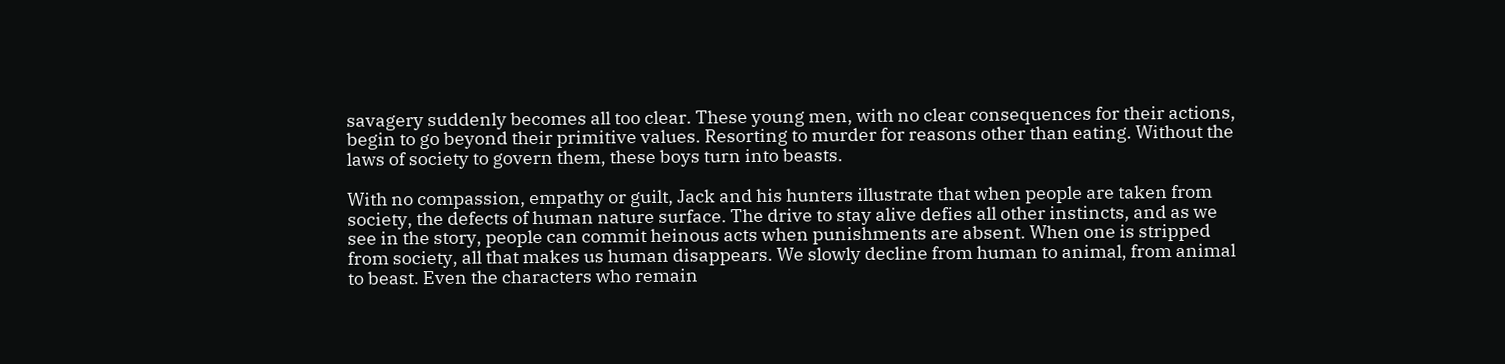savagery suddenly becomes all too clear. These young men, with no clear consequences for their actions, begin to go beyond their primitive values. Resorting to murder for reasons other than eating. Without the laws of society to govern them, these boys turn into beasts.

With no compassion, empathy or guilt, Jack and his hunters illustrate that when people are taken from society, the defects of human nature surface. The drive to stay alive defies all other instincts, and as we see in the story, people can commit heinous acts when punishments are absent. When one is stripped from society, all that makes us human disappears. We slowly decline from human to animal, from animal to beast. Even the characters who remain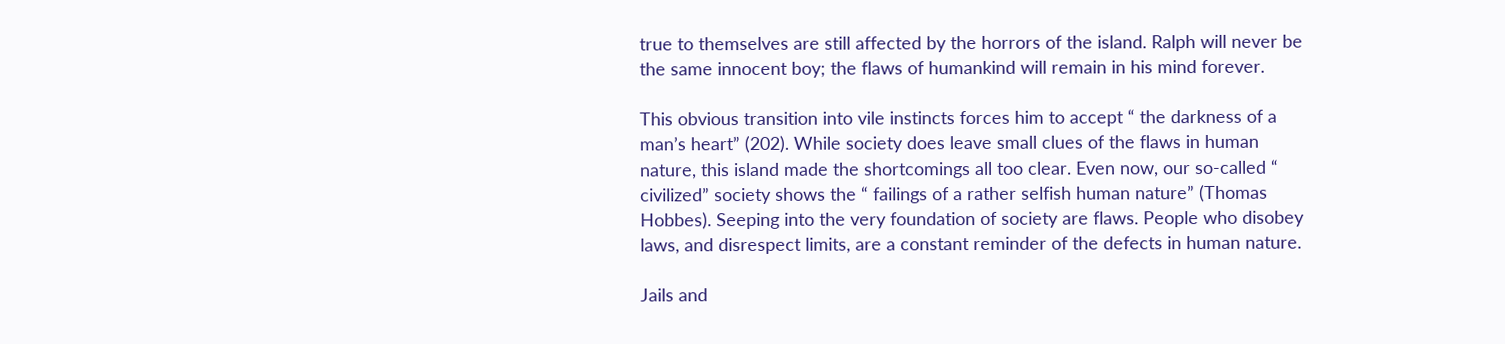true to themselves are still affected by the horrors of the island. Ralph will never be the same innocent boy; the flaws of humankind will remain in his mind forever.

This obvious transition into vile instincts forces him to accept “ the darkness of a man’s heart” (202). While society does leave small clues of the flaws in human nature, this island made the shortcomings all too clear. Even now, our so-called “ civilized” society shows the “ failings of a rather selfish human nature” (Thomas Hobbes). Seeping into the very foundation of society are flaws. People who disobey laws, and disrespect limits, are a constant reminder of the defects in human nature.

Jails and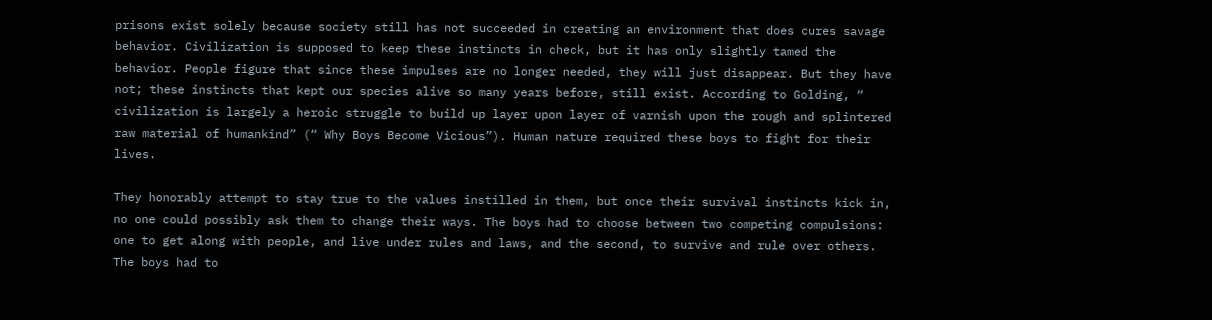prisons exist solely because society still has not succeeded in creating an environment that does cures savage behavior. Civilization is supposed to keep these instincts in check, but it has only slightly tamed the behavior. People figure that since these impulses are no longer needed, they will just disappear. But they have not; these instincts that kept our species alive so many years before, still exist. According to Golding, “ civilization is largely a heroic struggle to build up layer upon layer of varnish upon the rough and splintered raw material of humankind” (“ Why Boys Become Vicious”). Human nature required these boys to fight for their lives.

They honorably attempt to stay true to the values instilled in them, but once their survival instincts kick in, no one could possibly ask them to change their ways. The boys had to choose between two competing compulsions: one to get along with people, and live under rules and laws, and the second, to survive and rule over others. The boys had to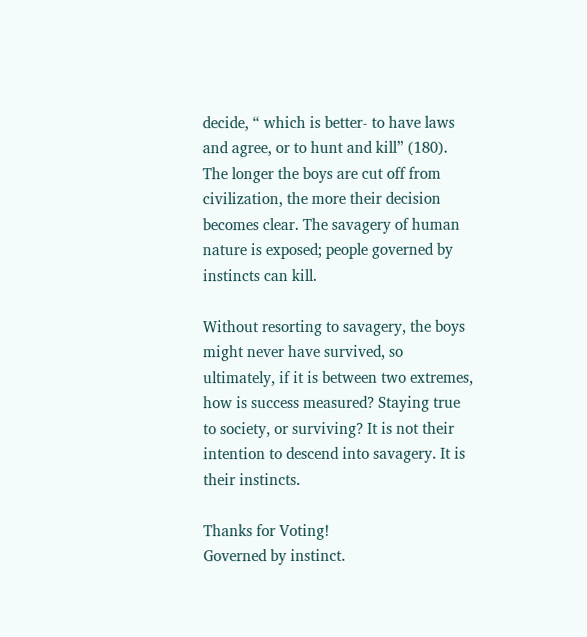decide, “ which is better- to have laws and agree, or to hunt and kill” (180). The longer the boys are cut off from civilization, the more their decision becomes clear. The savagery of human nature is exposed; people governed by instincts can kill.

Without resorting to savagery, the boys might never have survived, so ultimately, if it is between two extremes, how is success measured? Staying true to society, or surviving? It is not their intention to descend into savagery. It is their instincts.

Thanks for Voting!
Governed by instinct.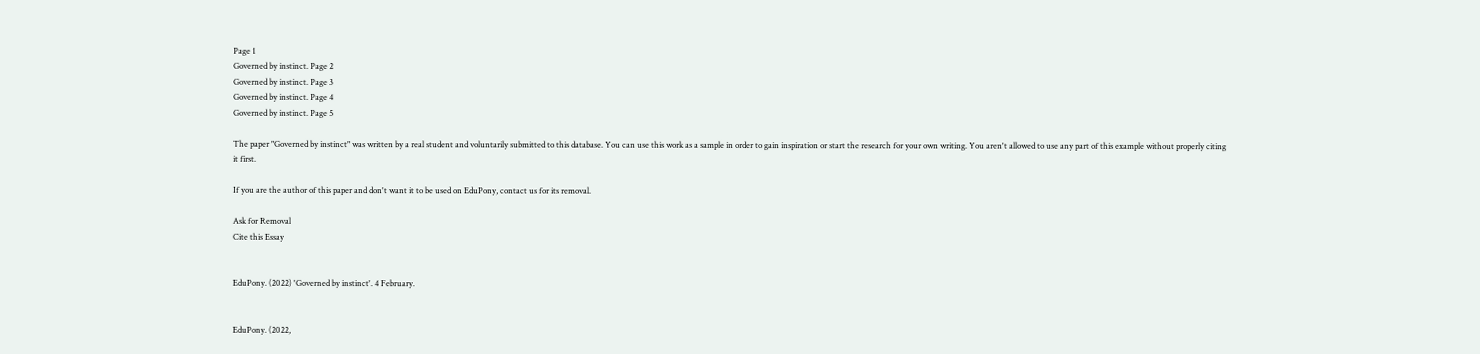Page 1
Governed by instinct. Page 2
Governed by instinct. Page 3
Governed by instinct. Page 4
Governed by instinct. Page 5

The paper "Governed by instinct" was written by a real student and voluntarily submitted to this database. You can use this work as a sample in order to gain inspiration or start the research for your own writing. You aren't allowed to use any part of this example without properly citing it first.

If you are the author of this paper and don't want it to be used on EduPony, contact us for its removal.

Ask for Removal
Cite this Essay


EduPony. (2022) 'Governed by instinct'. 4 February.


EduPony. (2022,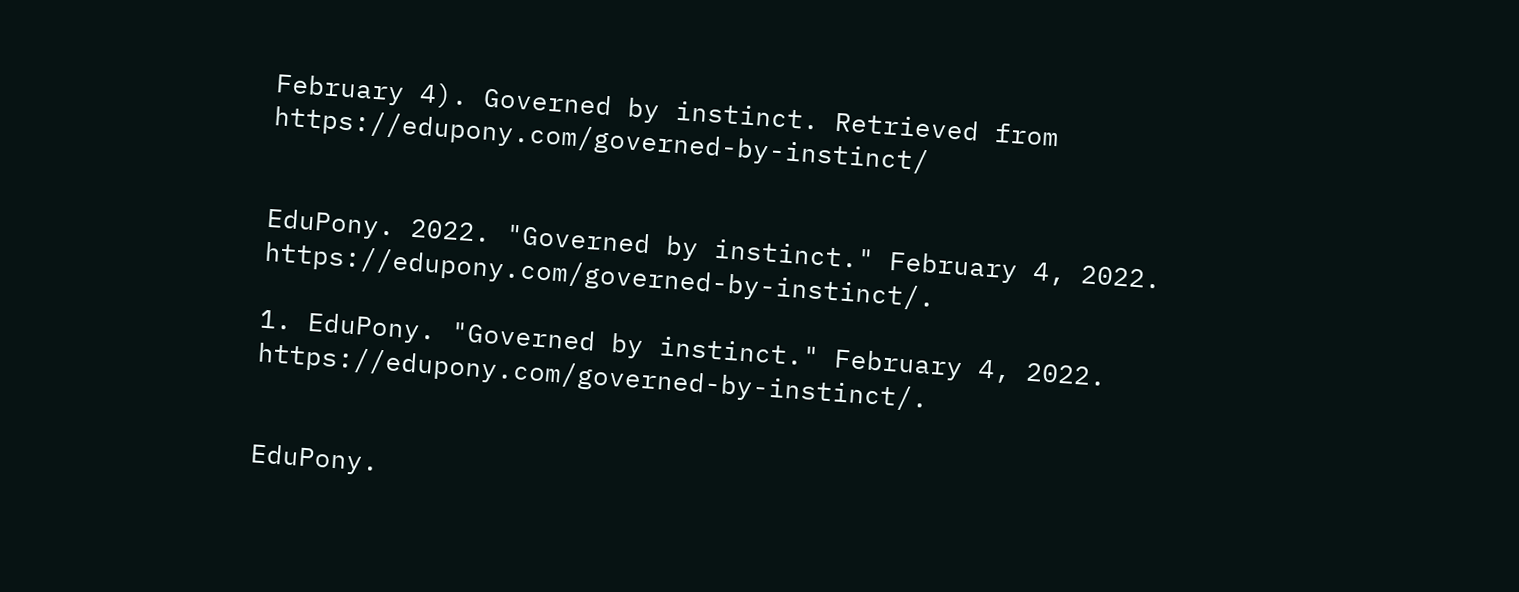February 4). Governed by instinct. Retrieved from https://edupony.com/governed-by-instinct/


EduPony. 2022. "Governed by instinct." February 4, 2022. https://edupony.com/governed-by-instinct/.

1. EduPony. "Governed by instinct." February 4, 2022. https://edupony.com/governed-by-instinct/.


EduPony.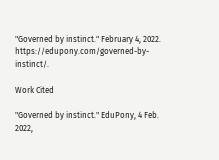"Governed by instinct." February 4, 2022. https://edupony.com/governed-by-instinct/.

Work Cited

"Governed by instinct." EduPony, 4 Feb. 2022,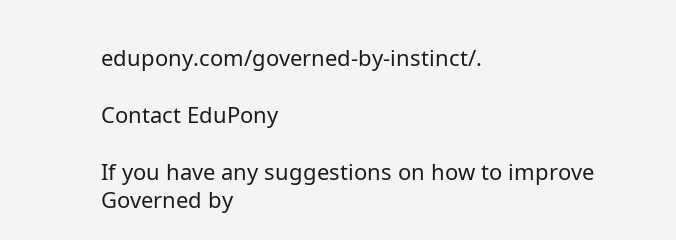edupony.com/governed-by-instinct/.

Contact EduPony

If you have any suggestions on how to improve Governed by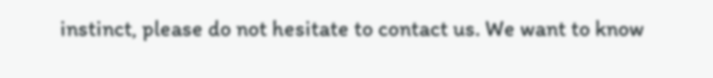instinct, please do not hesitate to contact us. We want to know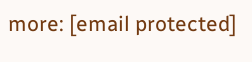more: [email protected]